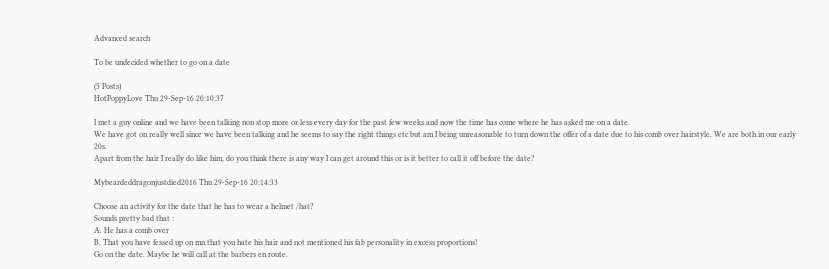Advanced search

To be undecided whether to go on a date

(5 Posts)
HotPoppyLove Thu 29-Sep-16 20:10:37

I met a guy online and we have been talking non stop more or less every day for the past few weeks and now the time has come where he has asked me on a date.
We have got on really well since we have been talking and he seems to say the right things etc but am I being unreasonable to turn down the offer of a date due to his comb over hairstyle. We are both in our early 20s.
Apart from the hair I really do like him, do you think there is any way I can get around this or is it better to call it off before the date?

Mybeardeddragonjustdied2016 Thu 29-Sep-16 20:14:33

Choose an activity for the date that he has to wear a helmet /hat?
Sounds pretty bad that :
A. He has a comb over
B. That you have fessed up on mn that you hate his hair and not mentioned his fab personality in excess proportions!
Go on the date. Maybe he will call at the barbers en route.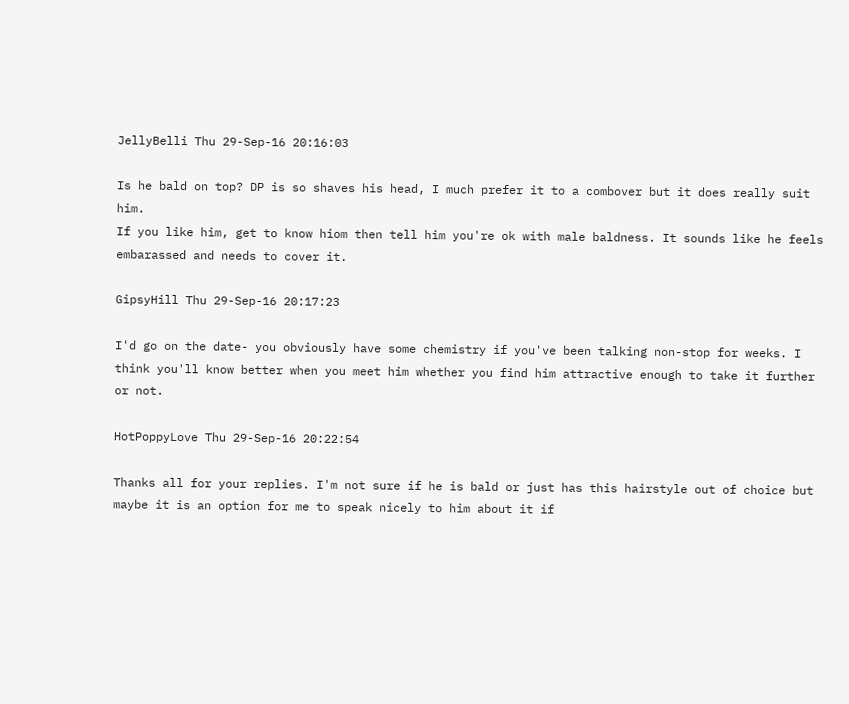JellyBelli Thu 29-Sep-16 20:16:03

Is he bald on top? DP is so shaves his head, I much prefer it to a combover but it does really suit him.
If you like him, get to know hiom then tell him you're ok with male baldness. It sounds like he feels embarassed and needs to cover it.

GipsyHill Thu 29-Sep-16 20:17:23

I'd go on the date- you obviously have some chemistry if you've been talking non-stop for weeks. I think you'll know better when you meet him whether you find him attractive enough to take it further or not.

HotPoppyLove Thu 29-Sep-16 20:22:54

Thanks all for your replies. I'm not sure if he is bald or just has this hairstyle out of choice but maybe it is an option for me to speak nicely to him about it if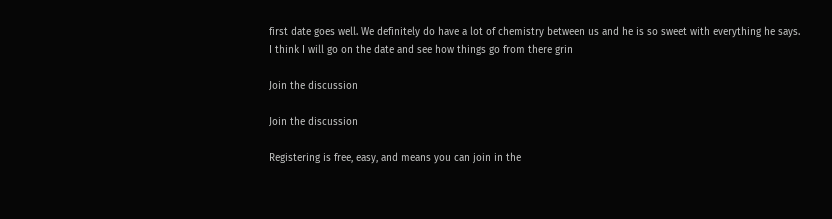first date goes well. We definitely do have a lot of chemistry between us and he is so sweet with everything he says. I think I will go on the date and see how things go from there grin

Join the discussion

Join the discussion

Registering is free, easy, and means you can join in the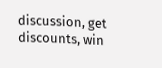discussion, get discounts, win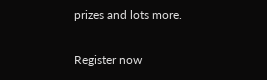prizes and lots more.

Register now